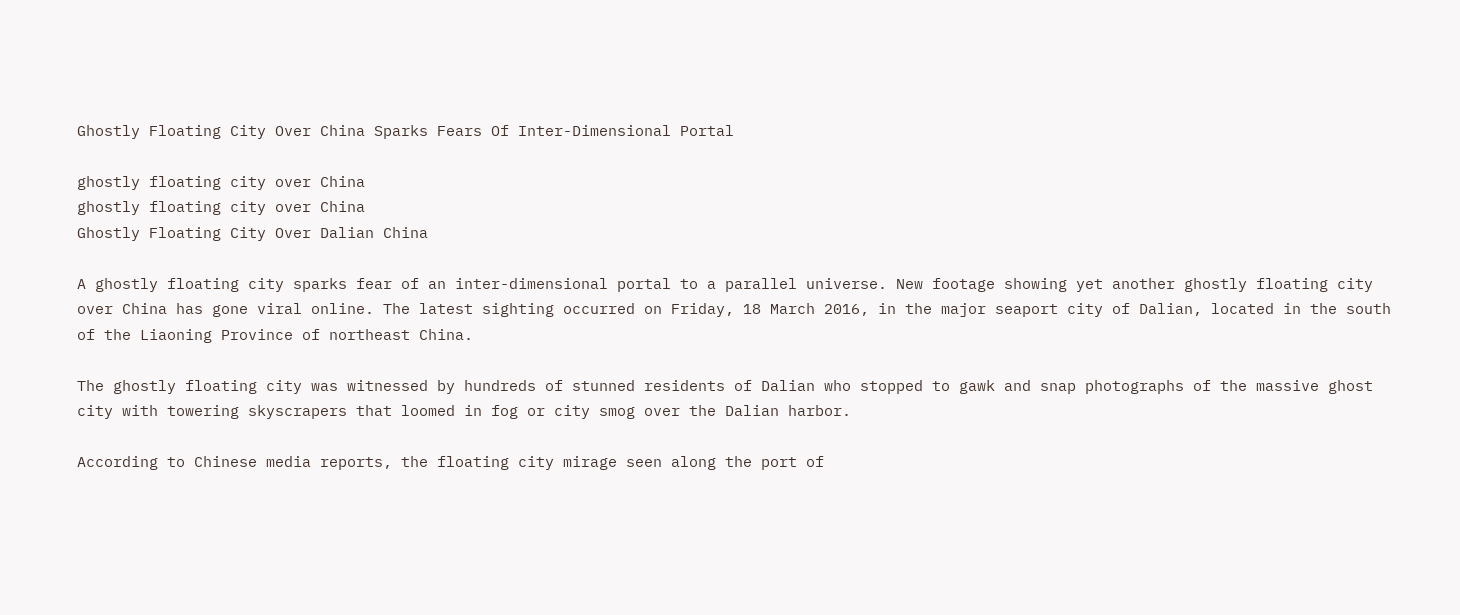Ghostly Floating City Over China Sparks Fears Of Inter-Dimensional Portal

ghostly floating city over China
ghostly floating city over China
Ghostly Floating City Over Dalian China

A ghostly floating city sparks fear of an inter-dimensional portal to a parallel universe. New footage showing yet another ghostly floating city over China has gone viral online. The latest sighting occurred on Friday, 18 March 2016, in the major seaport city of Dalian, located in the south of the Liaoning Province of northeast China.

The ghostly floating city was witnessed by hundreds of stunned residents of Dalian who stopped to gawk and snap photographs of the massive ghost city with towering skyscrapers that loomed in fog or city smog over the Dalian harbor.

According to Chinese media reports, the floating city mirage seen along the port of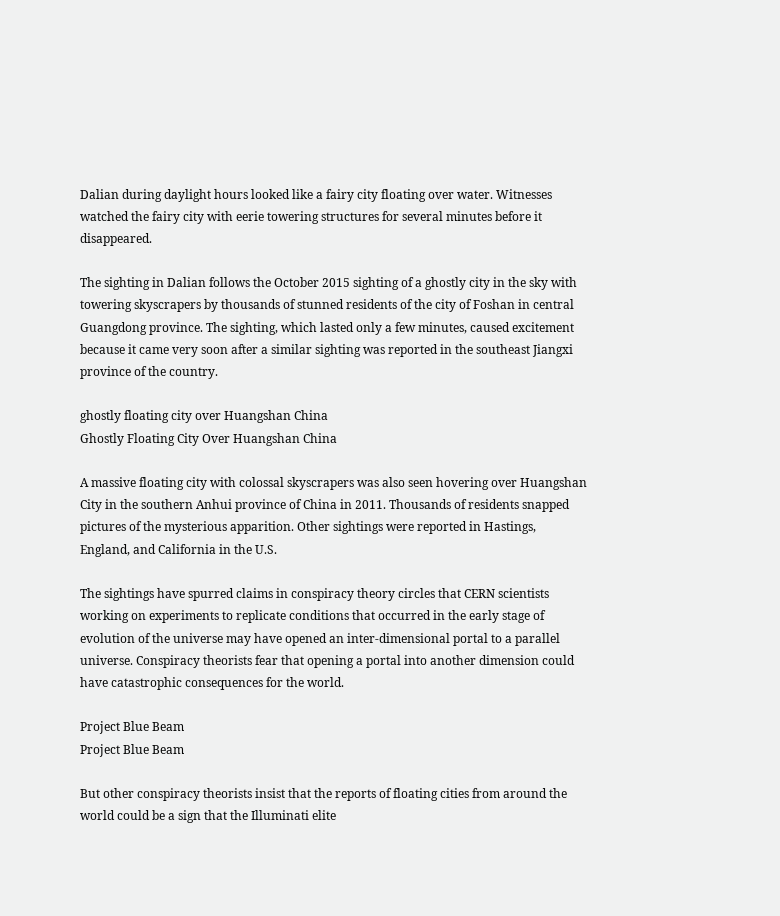Dalian during daylight hours looked like a fairy city floating over water. Witnesses watched the fairy city with eerie towering structures for several minutes before it disappeared.

The sighting in Dalian follows the October 2015 sighting of a ghostly city in the sky with towering skyscrapers by thousands of stunned residents of the city of Foshan in central Guangdong province. The sighting, which lasted only a few minutes, caused excitement because it came very soon after a similar sighting was reported in the southeast Jiangxi province of the country.

ghostly floating city over Huangshan China
Ghostly Floating City Over Huangshan China

A massive floating city with colossal skyscrapers was also seen hovering over Huangshan City in the southern Anhui province of China in 2011. Thousands of residents snapped pictures of the mysterious apparition. Other sightings were reported in Hastings, England, and California in the U.S.

The sightings have spurred claims in conspiracy theory circles that CERN scientists working on experiments to replicate conditions that occurred in the early stage of evolution of the universe may have opened an inter-dimensional portal to a parallel universe. Conspiracy theorists fear that opening a portal into another dimension could have catastrophic consequences for the world.

Project Blue Beam
Project Blue Beam

But other conspiracy theorists insist that the reports of floating cities from around the world could be a sign that the Illuminati elite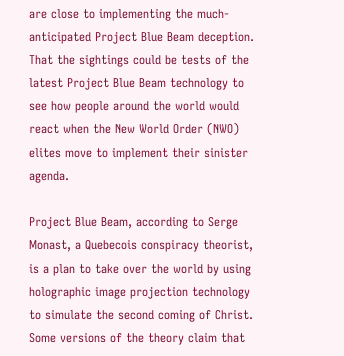are close to implementing the much-anticipated Project Blue Beam deception. That the sightings could be tests of the latest Project Blue Beam technology to see how people around the world would react when the New World Order (NWO) elites move to implement their sinister agenda.

Project Blue Beam, according to Serge Monast, a Quebecois conspiracy theorist, is a plan to take over the world by using holographic image projection technology to simulate the second coming of Christ. Some versions of the theory claim that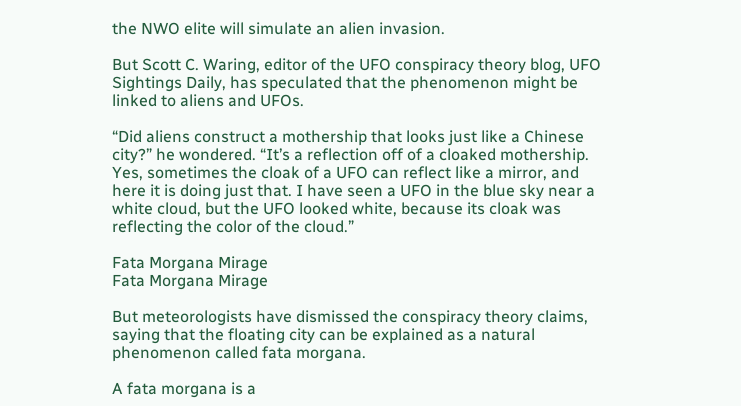the NWO elite will simulate an alien invasion.

But Scott C. Waring, editor of the UFO conspiracy theory blog, UFO Sightings Daily, has speculated that the phenomenon might be linked to aliens and UFOs.

“Did aliens construct a mothership that looks just like a Chinese city?” he wondered. “It’s a reflection off of a cloaked mothership. Yes, sometimes the cloak of a UFO can reflect like a mirror, and here it is doing just that. I have seen a UFO in the blue sky near a white cloud, but the UFO looked white, because its cloak was reflecting the color of the cloud.”

Fata Morgana Mirage
Fata Morgana Mirage

But meteorologists have dismissed the conspiracy theory claims, saying that the floating city can be explained as a natural phenomenon called fata morgana.

A fata morgana is a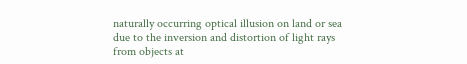naturally occurring optical illusion on land or sea due to the inversion and distortion of light rays from objects at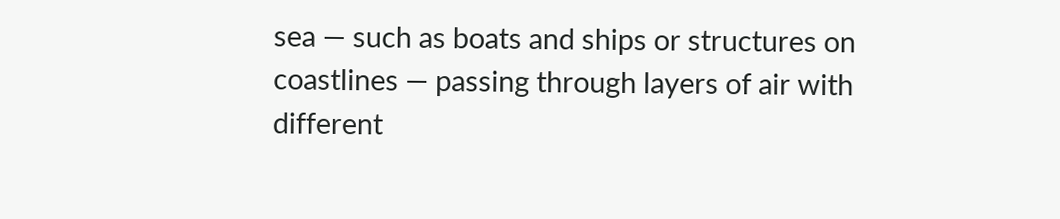sea — such as boats and ships or structures on coastlines — passing through layers of air with different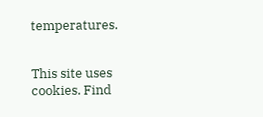temperatures.


This site uses cookies. Find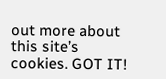out more about this site’s cookies. GOT IT!